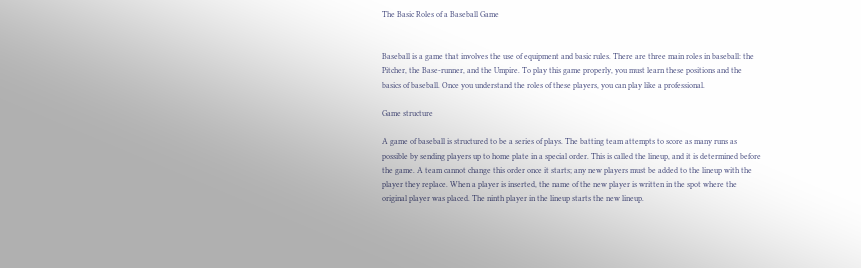The Basic Roles of a Baseball Game


Baseball is a game that involves the use of equipment and basic rules. There are three main roles in baseball: the Pitcher, the Base-runner, and the Umpire. To play this game properly, you must learn these positions and the basics of baseball. Once you understand the roles of these players, you can play like a professional.

Game structure

A game of baseball is structured to be a series of plays. The batting team attempts to score as many runs as possible by sending players up to home plate in a special order. This is called the lineup, and it is determined before the game. A team cannot change this order once it starts; any new players must be added to the lineup with the player they replace. When a player is inserted, the name of the new player is written in the spot where the original player was placed. The ninth player in the lineup starts the new lineup.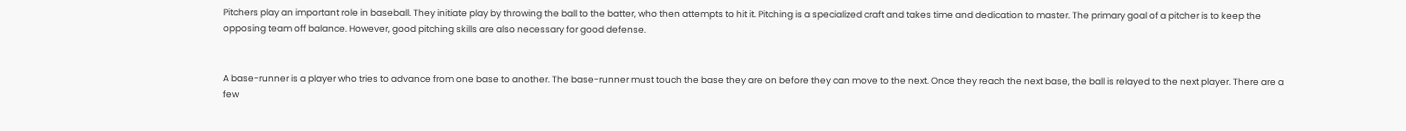Pitchers play an important role in baseball. They initiate play by throwing the ball to the batter, who then attempts to hit it. Pitching is a specialized craft and takes time and dedication to master. The primary goal of a pitcher is to keep the opposing team off balance. However, good pitching skills are also necessary for good defense.


A base-runner is a player who tries to advance from one base to another. The base-runner must touch the base they are on before they can move to the next. Once they reach the next base, the ball is relayed to the next player. There are a few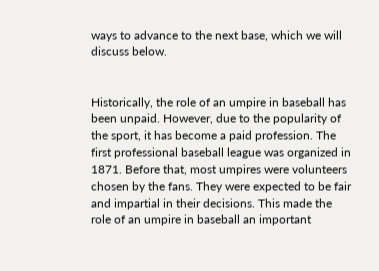ways to advance to the next base, which we will discuss below.


Historically, the role of an umpire in baseball has been unpaid. However, due to the popularity of the sport, it has become a paid profession. The first professional baseball league was organized in 1871. Before that, most umpires were volunteers chosen by the fans. They were expected to be fair and impartial in their decisions. This made the role of an umpire in baseball an important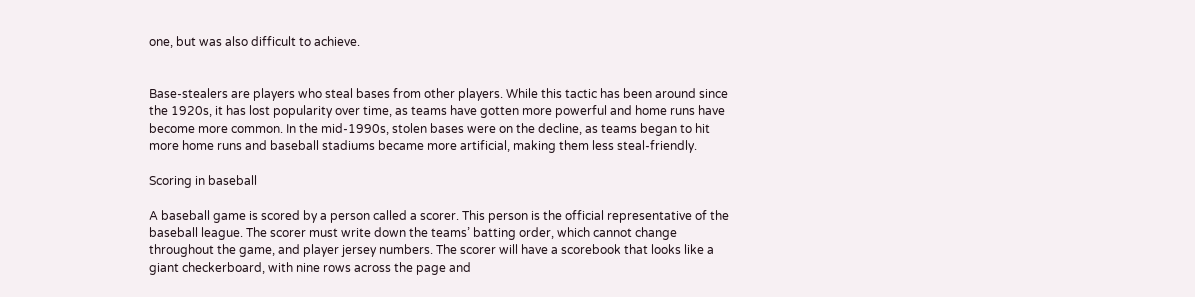one, but was also difficult to achieve.


Base-stealers are players who steal bases from other players. While this tactic has been around since the 1920s, it has lost popularity over time, as teams have gotten more powerful and home runs have become more common. In the mid-1990s, stolen bases were on the decline, as teams began to hit more home runs and baseball stadiums became more artificial, making them less steal-friendly.

Scoring in baseball

A baseball game is scored by a person called a scorer. This person is the official representative of the baseball league. The scorer must write down the teams’ batting order, which cannot change throughout the game, and player jersey numbers. The scorer will have a scorebook that looks like a giant checkerboard, with nine rows across the page and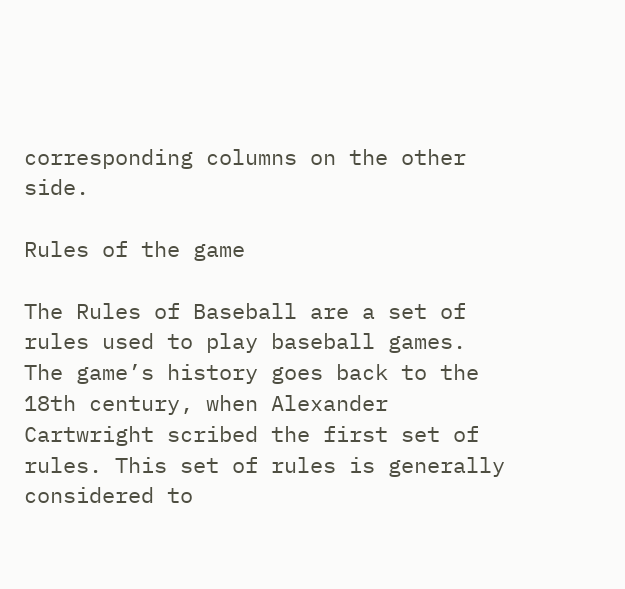corresponding columns on the other side.

Rules of the game

The Rules of Baseball are a set of rules used to play baseball games. The game’s history goes back to the 18th century, when Alexander Cartwright scribed the first set of rules. This set of rules is generally considered to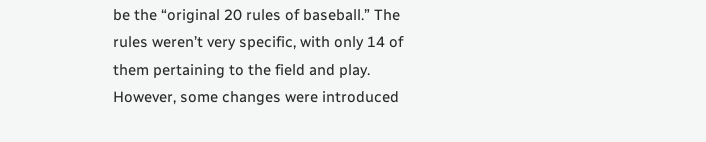be the “original 20 rules of baseball.” The rules weren’t very specific, with only 14 of them pertaining to the field and play. However, some changes were introduced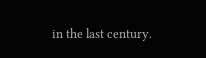in the last century.